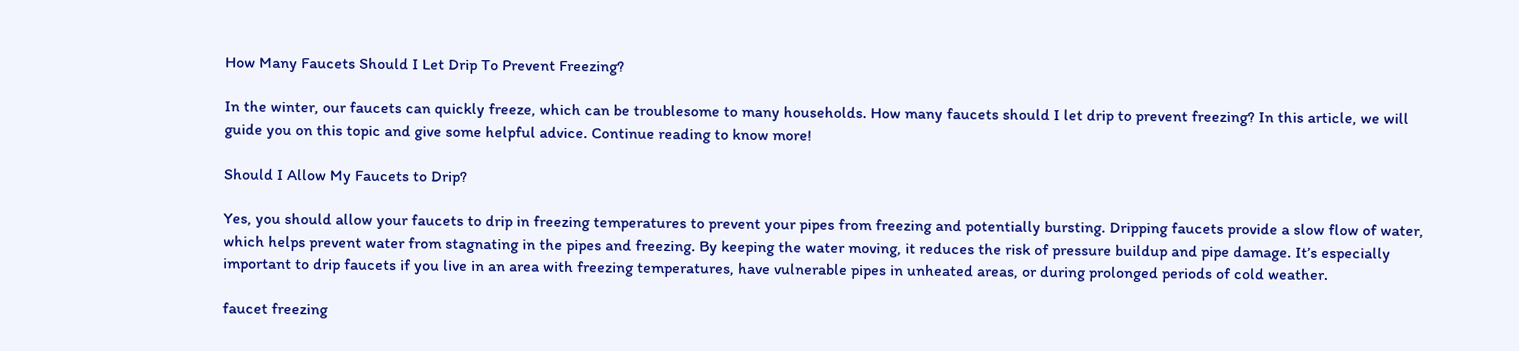How Many Faucets Should I Let Drip To Prevent Freezing?

In the winter, our faucets can quickly freeze, which can be troublesome to many households. How many faucets should I let drip to prevent freezing? In this article, we will guide you on this topic and give some helpful advice. Continue reading to know more!

Should I Allow My Faucets to Drip?

Yes, you should allow your faucets to drip in freezing temperatures to prevent your pipes from freezing and potentially bursting. Dripping faucets provide a slow flow of water, which helps prevent water from stagnating in the pipes and freezing. By keeping the water moving, it reduces the risk of pressure buildup and pipe damage. It’s especially important to drip faucets if you live in an area with freezing temperatures, have vulnerable pipes in unheated areas, or during prolonged periods of cold weather.

faucet freezing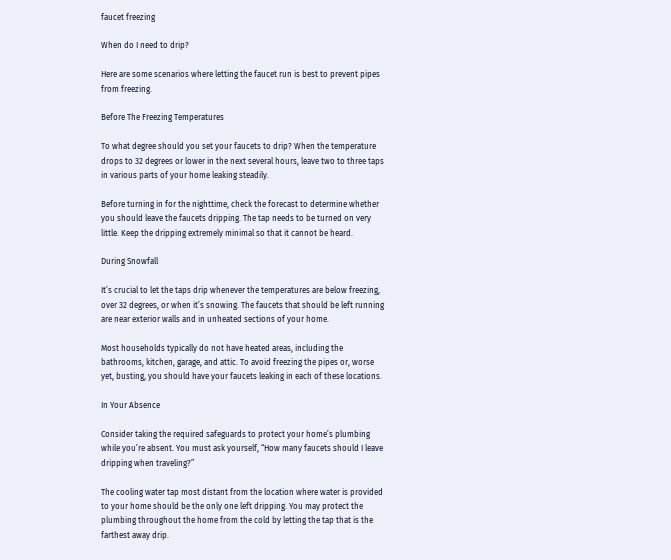faucet freezing

When do I need to drip?

Here are some scenarios where letting the faucet run is best to prevent pipes from freezing.

Before The Freezing Temperatures

To what degree should you set your faucets to drip? When the temperature drops to 32 degrees or lower in the next several hours, leave two to three taps in various parts of your home leaking steadily.

Before turning in for the nighttime, check the forecast to determine whether you should leave the faucets dripping. The tap needs to be turned on very little. Keep the dripping extremely minimal so that it cannot be heard.

During Snowfall

It’s crucial to let the taps drip whenever the temperatures are below freezing, over 32 degrees, or when it’s snowing. The faucets that should be left running are near exterior walls and in unheated sections of your home.

Most households typically do not have heated areas, including the bathrooms, kitchen, garage, and attic. To avoid freezing the pipes or, worse yet, busting, you should have your faucets leaking in each of these locations.

In Your Absence

Consider taking the required safeguards to protect your home’s plumbing while you’re absent. You must ask yourself, “How many faucets should I leave dripping when traveling?”

The cooling water tap most distant from the location where water is provided to your home should be the only one left dripping. You may protect the plumbing throughout the home from the cold by letting the tap that is the farthest away drip.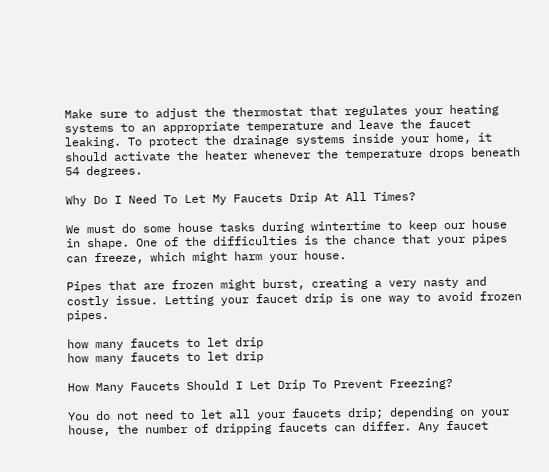Make sure to adjust the thermostat that regulates your heating systems to an appropriate temperature and leave the faucet leaking. To protect the drainage systems inside your home, it should activate the heater whenever the temperature drops beneath 54 degrees.

Why Do I Need To Let My Faucets Drip At All Times?

We must do some house tasks during wintertime to keep our house in shape. One of the difficulties is the chance that your pipes can freeze, which might harm your house.

Pipes that are frozen might burst, creating a very nasty and costly issue. Letting your faucet drip is one way to avoid frozen pipes.

how many faucets to let drip
how many faucets to let drip

How Many Faucets Should I Let Drip To Prevent Freezing?

You do not need to let all your faucets drip; depending on your house, the number of dripping faucets can differ. Any faucet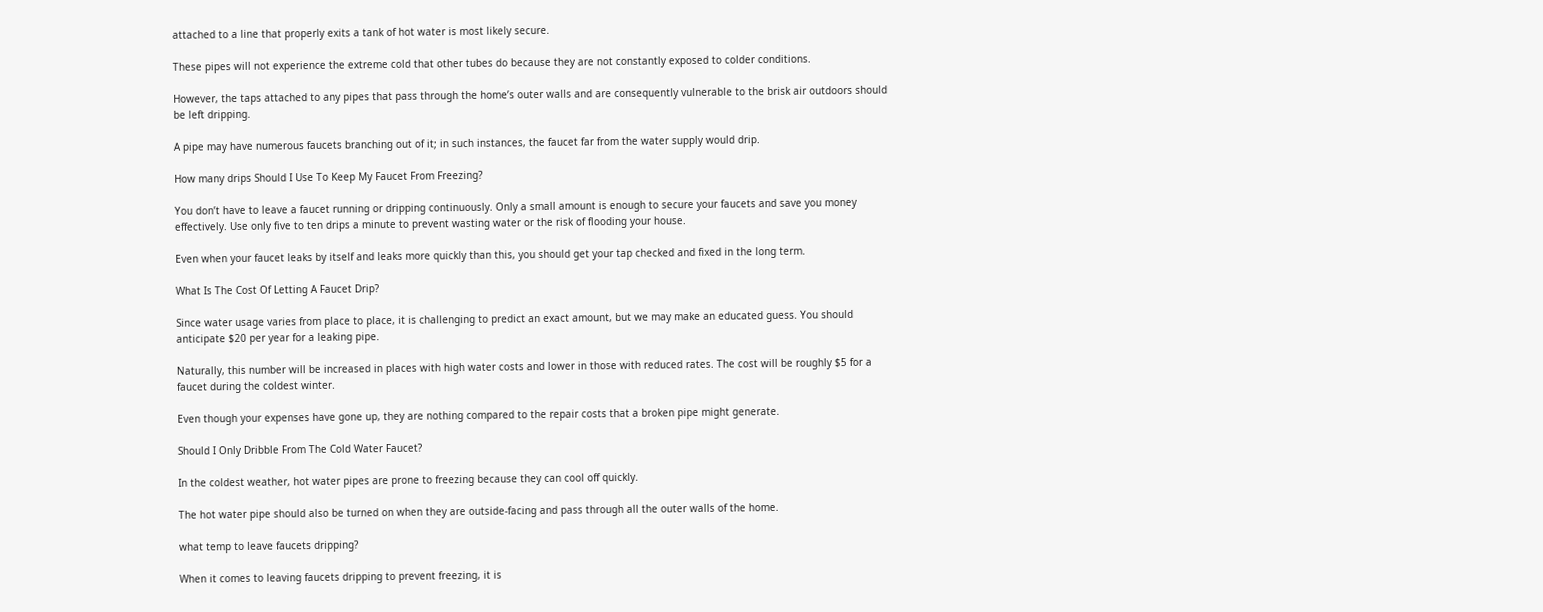attached to a line that properly exits a tank of hot water is most likely secure.

These pipes will not experience the extreme cold that other tubes do because they are not constantly exposed to colder conditions.

However, the taps attached to any pipes that pass through the home’s outer walls and are consequently vulnerable to the brisk air outdoors should be left dripping.

A pipe may have numerous faucets branching out of it; in such instances, the faucet far from the water supply would drip.

How many drips Should I Use To Keep My Faucet From Freezing?

You don’t have to leave a faucet running or dripping continuously. Only a small amount is enough to secure your faucets and save you money effectively. Use only five to ten drips a minute to prevent wasting water or the risk of flooding your house.

Even when your faucet leaks by itself and leaks more quickly than this, you should get your tap checked and fixed in the long term.

What Is The Cost Of Letting A Faucet Drip?

Since water usage varies from place to place, it is challenging to predict an exact amount, but we may make an educated guess. You should anticipate $20 per year for a leaking pipe.

Naturally, this number will be increased in places with high water costs and lower in those with reduced rates. The cost will be roughly $5 for a faucet during the coldest winter.

Even though your expenses have gone up, they are nothing compared to the repair costs that a broken pipe might generate.

Should I Only Dribble From The Cold Water Faucet?

In the coldest weather, hot water pipes are prone to freezing because they can cool off quickly.

The hot water pipe should also be turned on when they are outside-facing and pass through all the outer walls of the home.

what temp to leave faucets dripping?

When it comes to leaving faucets dripping to prevent freezing, it is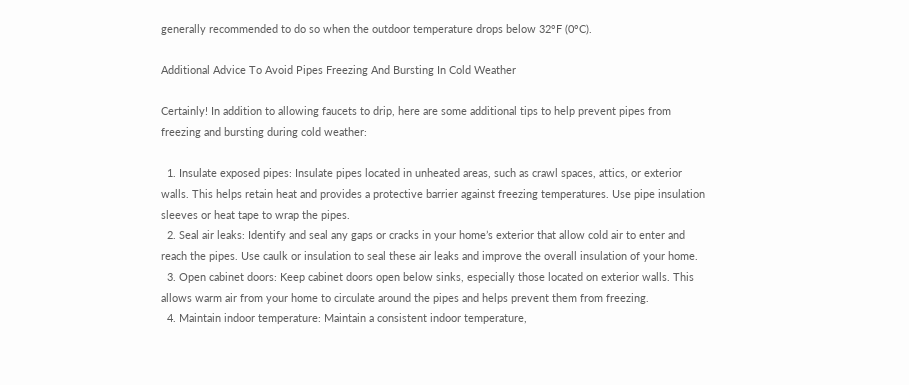generally recommended to do so when the outdoor temperature drops below 32°F (0°C).

Additional Advice To Avoid Pipes Freezing And Bursting In Cold Weather

Certainly! In addition to allowing faucets to drip, here are some additional tips to help prevent pipes from freezing and bursting during cold weather:

  1. Insulate exposed pipes: Insulate pipes located in unheated areas, such as crawl spaces, attics, or exterior walls. This helps retain heat and provides a protective barrier against freezing temperatures. Use pipe insulation sleeves or heat tape to wrap the pipes.
  2. Seal air leaks: Identify and seal any gaps or cracks in your home’s exterior that allow cold air to enter and reach the pipes. Use caulk or insulation to seal these air leaks and improve the overall insulation of your home.
  3. Open cabinet doors: Keep cabinet doors open below sinks, especially those located on exterior walls. This allows warm air from your home to circulate around the pipes and helps prevent them from freezing.
  4. Maintain indoor temperature: Maintain a consistent indoor temperature,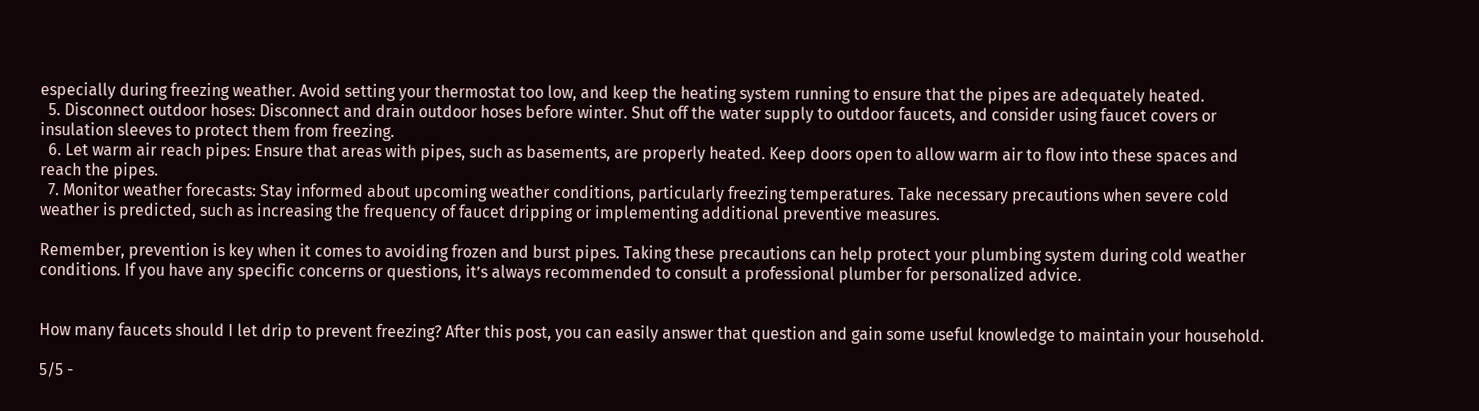especially during freezing weather. Avoid setting your thermostat too low, and keep the heating system running to ensure that the pipes are adequately heated.
  5. Disconnect outdoor hoses: Disconnect and drain outdoor hoses before winter. Shut off the water supply to outdoor faucets, and consider using faucet covers or insulation sleeves to protect them from freezing.
  6. Let warm air reach pipes: Ensure that areas with pipes, such as basements, are properly heated. Keep doors open to allow warm air to flow into these spaces and reach the pipes.
  7. Monitor weather forecasts: Stay informed about upcoming weather conditions, particularly freezing temperatures. Take necessary precautions when severe cold weather is predicted, such as increasing the frequency of faucet dripping or implementing additional preventive measures.

Remember, prevention is key when it comes to avoiding frozen and burst pipes. Taking these precautions can help protect your plumbing system during cold weather conditions. If you have any specific concerns or questions, it’s always recommended to consult a professional plumber for personalized advice.


How many faucets should I let drip to prevent freezing? After this post, you can easily answer that question and gain some useful knowledge to maintain your household.

5/5 -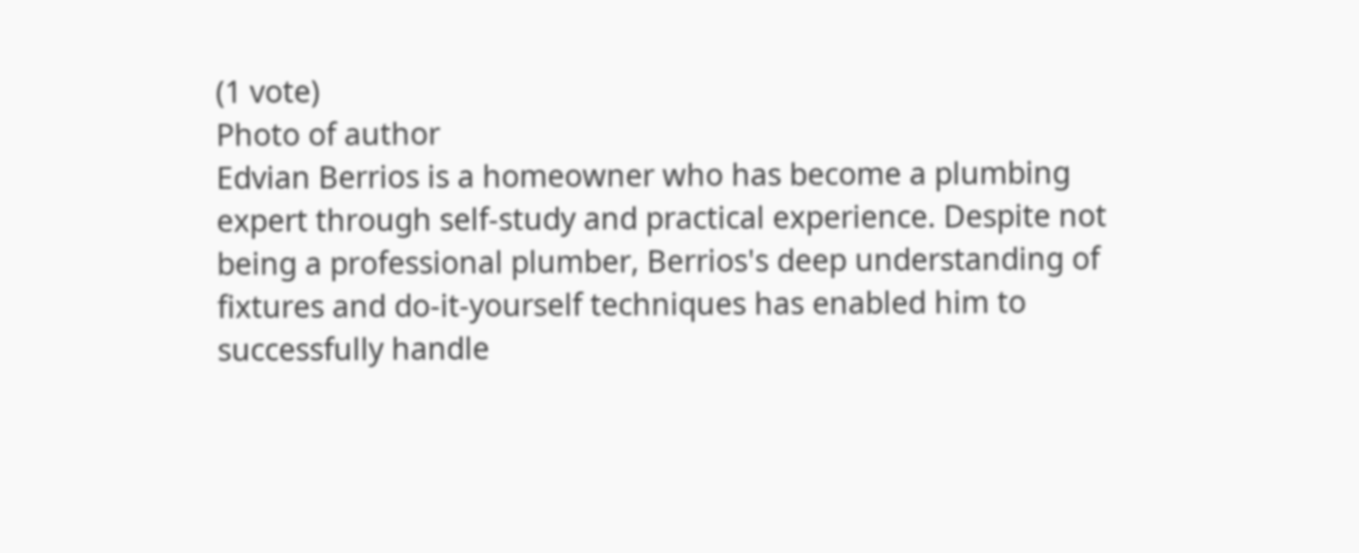(1 vote)
Photo of author
Edvian Berrios is a homeowner who has become a plumbing expert through self-study and practical experience. Despite not being a professional plumber, Berrios's deep understanding of fixtures and do-it-yourself techniques has enabled him to successfully handle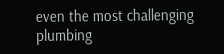even the most challenging plumbing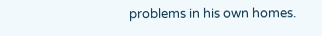problems in his own homes.